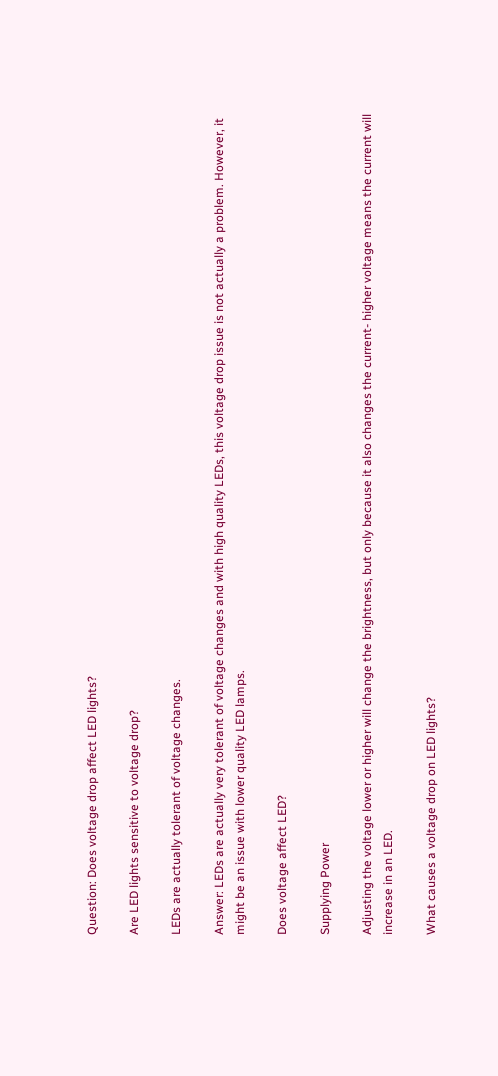Question: Does voltage drop affect LED lights?

Are LED lights sensitive to voltage drop?

LEDs are actually tolerant of voltage changes.

Answer: LEDs are actually very tolerant of voltage changes and with high quality LEDs, this voltage drop issue is not actually a problem. However, it might be an issue with lower quality LED lamps.

Does voltage affect LED?

Supplying Power

Adjusting the voltage lower or higher will change the brightness, but only because it also changes the current- higher voltage means the current will increase in an LED.

What causes a voltage drop on LED lights?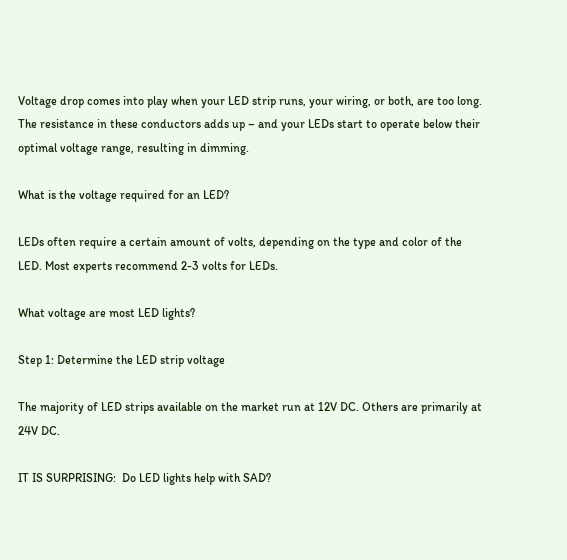Voltage drop comes into play when your LED strip runs, your wiring, or both, are too long. The resistance in these conductors adds up – and your LEDs start to operate below their optimal voltage range, resulting in dimming.

What is the voltage required for an LED?

LEDs often require a certain amount of volts, depending on the type and color of the LED. Most experts recommend 2-3 volts for LEDs.

What voltage are most LED lights?

Step 1: Determine the LED strip voltage

The majority of LED strips available on the market run at 12V DC. Others are primarily at 24V DC.

IT IS SURPRISING:  Do LED lights help with SAD?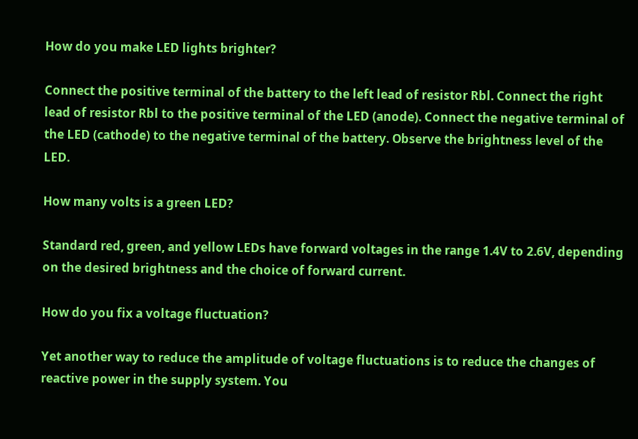How do you make LED lights brighter?

Connect the positive terminal of the battery to the left lead of resistor Rbl. Connect the right lead of resistor Rbl to the positive terminal of the LED (anode). Connect the negative terminal of the LED (cathode) to the negative terminal of the battery. Observe the brightness level of the LED.

How many volts is a green LED?

Standard red, green, and yellow LEDs have forward voltages in the range 1.4V to 2.6V, depending on the desired brightness and the choice of forward current.

How do you fix a voltage fluctuation?

Yet another way to reduce the amplitude of voltage fluctuations is to reduce the changes of reactive power in the supply system. You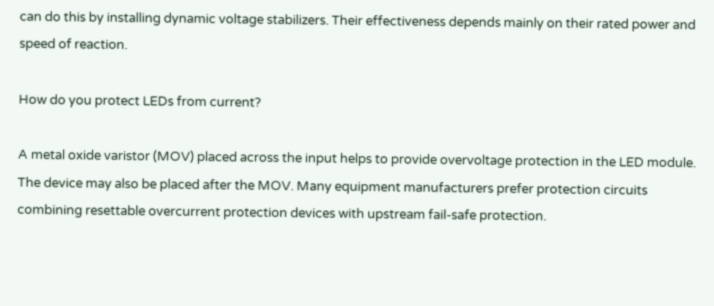can do this by installing dynamic voltage stabilizers. Their effectiveness depends mainly on their rated power and speed of reaction.

How do you protect LEDs from current?

A metal oxide varistor (MOV) placed across the input helps to provide overvoltage protection in the LED module. The device may also be placed after the MOV. Many equipment manufacturers prefer protection circuits combining resettable overcurrent protection devices with upstream fail-safe protection.